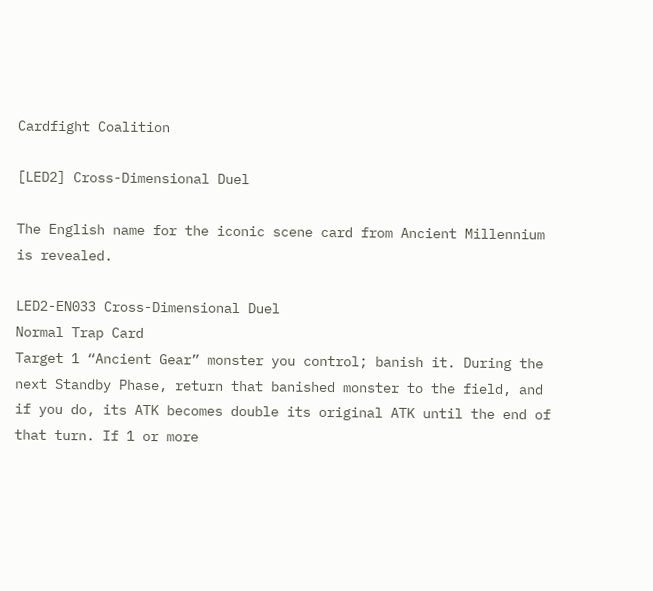Cardfight Coalition

[LED2] Cross-Dimensional Duel

The English name for the iconic scene card from Ancient Millennium is revealed.

LED2-EN033 Cross-Dimensional Duel
Normal Trap Card
Target 1 “Ancient Gear” monster you control; banish it. During the next Standby Phase, return that banished monster to the field, and if you do, its ATK becomes double its original ATK until the end of that turn. If 1 or more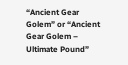“Ancient Gear Golem” or “Ancient Gear Golem – Ultimate Pound”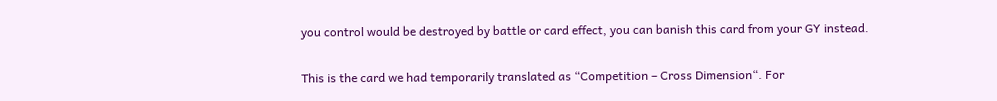you control would be destroyed by battle or card effect, you can banish this card from your GY instead.

This is the card we had temporarily translated as “Competition – Cross Dimension“. For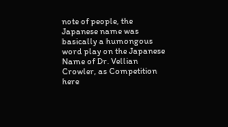note of people, the Japanese name was basically a humongous word play on the Japanese Name of Dr. Vellian Crowler, as Competition here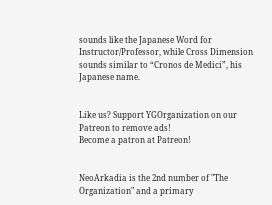sounds like the Japanese Word for Instructor/Professor, while Cross Dimension sounds similar to “Cronos de Medici”, his Japanese name.


Like us? Support YGOrganization on our Patreon to remove ads!
Become a patron at Patreon!


NeoArkadia is the 2nd number of "The Organization" and a primary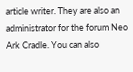article writer. They are also an administrator for the forum Neo Ark Cradle. You can also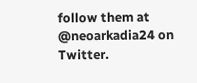follow them at @neoarkadia24 on Twitter.